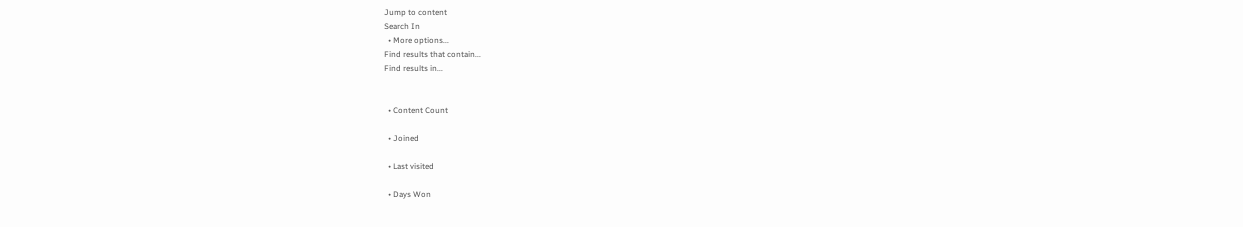Jump to content
Search In
  • More options...
Find results that contain...
Find results in...


  • Content Count

  • Joined

  • Last visited

  • Days Won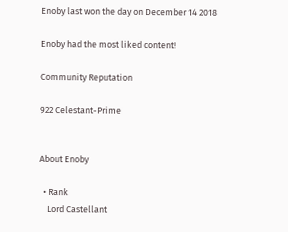Enoby last won the day on December 14 2018

Enoby had the most liked content!

Community Reputation

922 Celestant-Prime


About Enoby

  • Rank
    Lord Castellant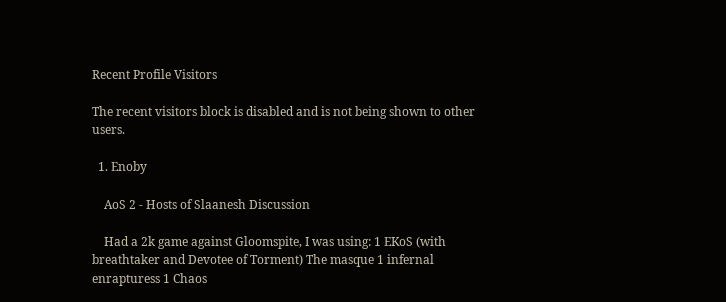Recent Profile Visitors

The recent visitors block is disabled and is not being shown to other users.

  1. Enoby

    AoS 2 - Hosts of Slaanesh Discussion

    Had a 2k game against Gloomspite, I was using: 1 EKoS (with breathtaker and Devotee of Torment) The masque 1 infernal enrapturess 1 Chaos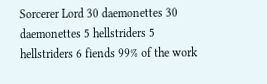Sorcerer Lord 30 daemonettes 30 daemonettes 5 hellstriders 5 hellstriders 6 fiends 99% of the work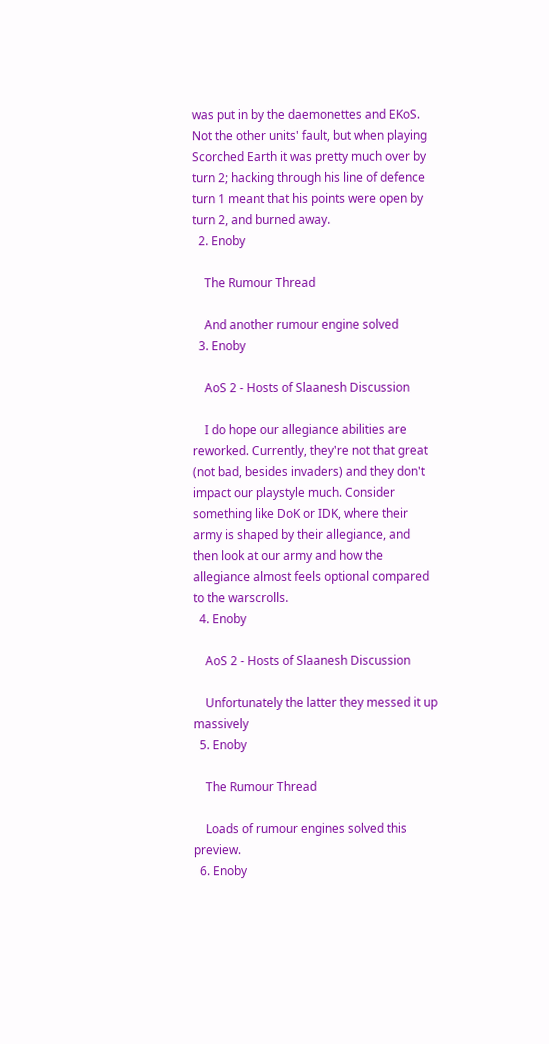was put in by the daemonettes and EKoS. Not the other units' fault, but when playing Scorched Earth it was pretty much over by turn 2; hacking through his line of defence turn 1 meant that his points were open by turn 2, and burned away.
  2. Enoby

    The Rumour Thread

    And another rumour engine solved
  3. Enoby

    AoS 2 - Hosts of Slaanesh Discussion

    I do hope our allegiance abilities are reworked. Currently, they're not that great (not bad, besides invaders) and they don't impact our playstyle much. Consider something like DoK or IDK, where their army is shaped by their allegiance, and then look at our army and how the allegiance almost feels optional compared to the warscrolls.
  4. Enoby

    AoS 2 - Hosts of Slaanesh Discussion

    Unfortunately the latter they messed it up massively
  5. Enoby

    The Rumour Thread

    Loads of rumour engines solved this preview.
  6. Enoby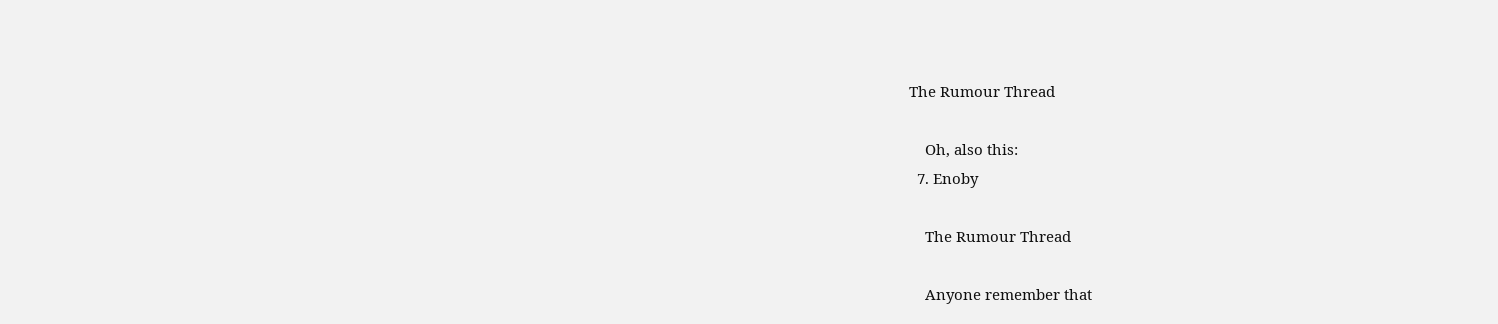The Rumour Thread

    Oh, also this:
  7. Enoby

    The Rumour Thread

    Anyone remember that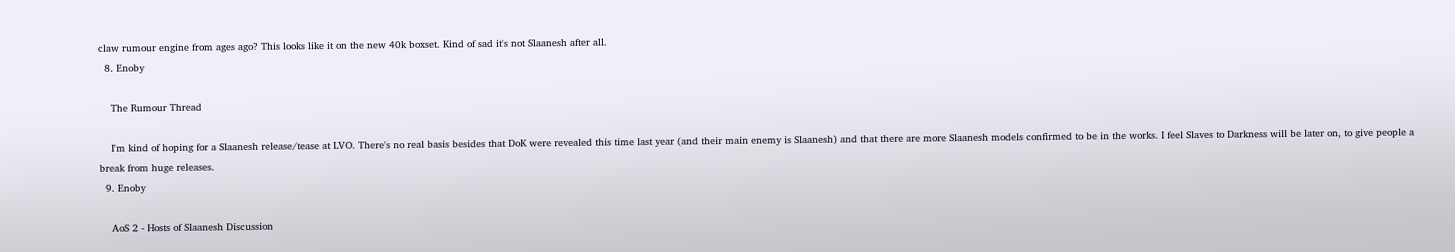claw rumour engine from ages ago? This looks like it on the new 40k boxset. Kind of sad it's not Slaanesh after all.
  8. Enoby

    The Rumour Thread

    I'm kind of hoping for a Slaanesh release/tease at LVO. There's no real basis besides that DoK were revealed this time last year (and their main enemy is Slaanesh) and that there are more Slaanesh models confirmed to be in the works. I feel Slaves to Darkness will be later on, to give people a break from huge releases.
  9. Enoby

    AoS 2 - Hosts of Slaanesh Discussion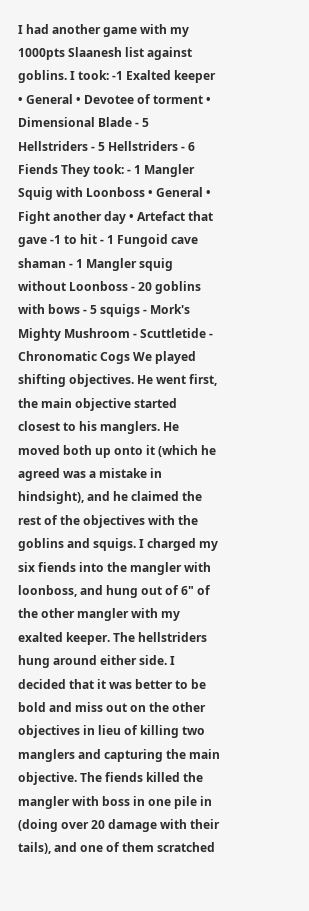I had another game with my 1000pts Slaanesh list against goblins. I took: -1 Exalted keeper • General • Devotee of torment • Dimensional Blade - 5 Hellstriders - 5 Hellstriders - 6 Fiends They took: - 1 Mangler Squig with Loonboss • General • Fight another day • Artefact that gave -1 to hit - 1 Fungoid cave shaman - 1 Mangler squig without Loonboss - 20 goblins with bows - 5 squigs - Mork's Mighty Mushroom - Scuttletide - Chronomatic Cogs We played shifting objectives. He went first, the main objective started closest to his manglers. He moved both up onto it (which he agreed was a mistake in hindsight), and he claimed the rest of the objectives with the goblins and squigs. I charged my six fiends into the mangler with loonboss, and hung out of 6" of the other mangler with my exalted keeper. The hellstriders hung around either side. I decided that it was better to be bold and miss out on the other objectives in lieu of killing two manglers and capturing the main objective. The fiends killed the mangler with boss in one pile in (doing over 20 damage with their tails), and one of them scratched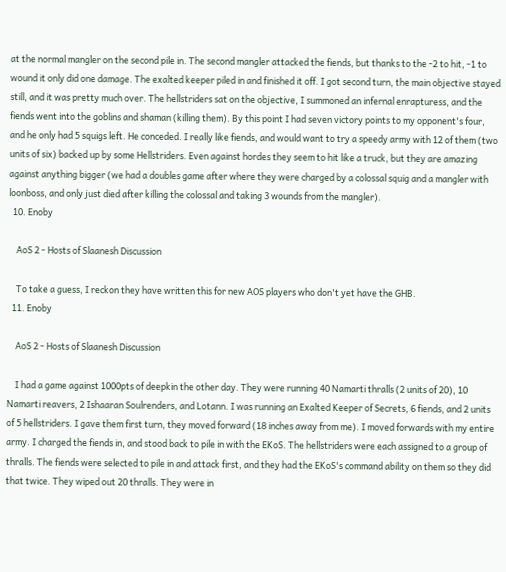at the normal mangler on the second pile in. The second mangler attacked the fiends, but thanks to the -2 to hit, -1 to wound it only did one damage. The exalted keeper piled in and finished it off. I got second turn, the main objective stayed still, and it was pretty much over. The hellstriders sat on the objective, I summoned an infernal enrapturess, and the fiends went into the goblins and shaman (killing them). By this point I had seven victory points to my opponent's four, and he only had 5 squigs left. He conceded. I really like fiends, and would want to try a speedy army with 12 of them (two units of six) backed up by some Hellstriders. Even against hordes they seem to hit like a truck, but they are amazing against anything bigger (we had a doubles game after where they were charged by a colossal squig and a mangler with loonboss, and only just died after killing the colossal and taking 3 wounds from the mangler).
  10. Enoby

    AoS 2 - Hosts of Slaanesh Discussion

    To take a guess, I reckon they have written this for new AOS players who don't yet have the GHB.
  11. Enoby

    AoS 2 - Hosts of Slaanesh Discussion

    I had a game against 1000pts of deepkin the other day. They were running 40 Namarti thralls (2 units of 20), 10 Namarti reavers, 2 Ishaaran Soulrenders, and Lotann. I was running an Exalted Keeper of Secrets, 6 fiends, and 2 units of 5 hellstriders. I gave them first turn, they moved forward (18 inches away from me). I moved forwards with my entire army. I charged the fiends in, and stood back to pile in with the EKoS. The hellstriders were each assigned to a group of thralls. The fiends were selected to pile in and attack first, and they had the EKoS's command ability on them so they did that twice. They wiped out 20 thralls. They were in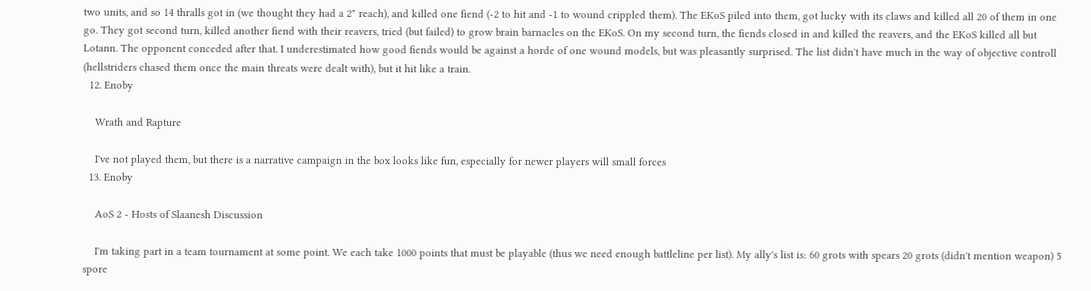two units, and so 14 thralls got in (we thought they had a 2" reach), and killed one fiend (-2 to hit and -1 to wound crippled them). The EKoS piled into them, got lucky with its claws and killed all 20 of them in one go. They got second turn, killed another fiend with their reavers, tried (but failed) to grow brain barnacles on the EKoS. On my second turn, the fiends closed in and killed the reavers, and the EKoS killed all but Lotann. The opponent conceded after that. I underestimated how good fiends would be against a horde of one wound models, but was pleasantly surprised. The list didn't have much in the way of objective controll (hellstriders chased them once the main threats were dealt with), but it hit like a train.
  12. Enoby

    Wrath and Rapture

    I've not played them, but there is a narrative campaign in the box looks like fun, especially for newer players will small forces
  13. Enoby

    AoS 2 - Hosts of Slaanesh Discussion

    I'm taking part in a team tournament at some point. We each take 1000 points that must be playable (thus we need enough battleline per list). My ally's list is: 60 grots with spears 20 grots (didn't mention weapon) 5 spore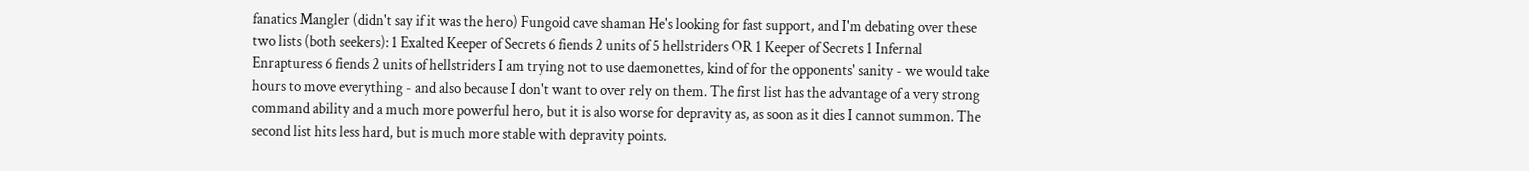fanatics Mangler (didn't say if it was the hero) Fungoid cave shaman He's looking for fast support, and I'm debating over these two lists (both seekers): 1 Exalted Keeper of Secrets 6 fiends 2 units of 5 hellstriders OR 1 Keeper of Secrets 1 Infernal Enrapturess 6 fiends 2 units of hellstriders I am trying not to use daemonettes, kind of for the opponents' sanity - we would take hours to move everything - and also because I don't want to over rely on them. The first list has the advantage of a very strong command ability and a much more powerful hero, but it is also worse for depravity as, as soon as it dies I cannot summon. The second list hits less hard, but is much more stable with depravity points.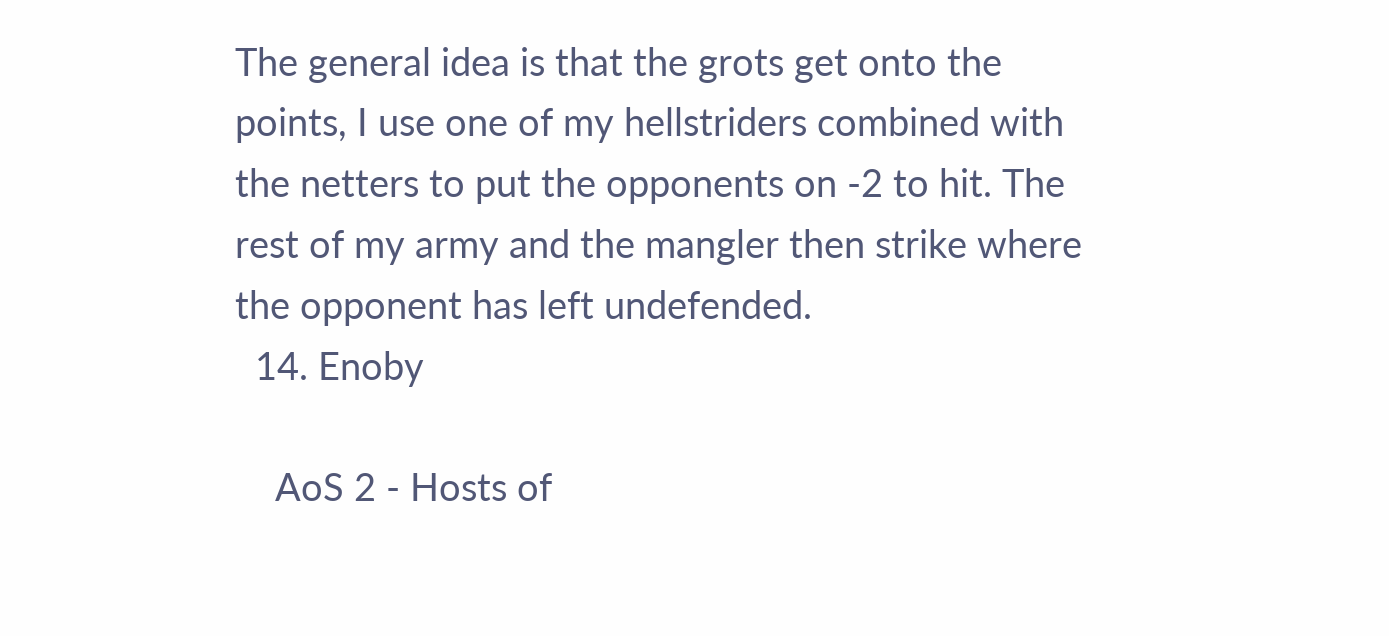The general idea is that the grots get onto the points, I use one of my hellstriders combined with the netters to put the opponents on -2 to hit. The rest of my army and the mangler then strike where the opponent has left undefended.
  14. Enoby

    AoS 2 - Hosts of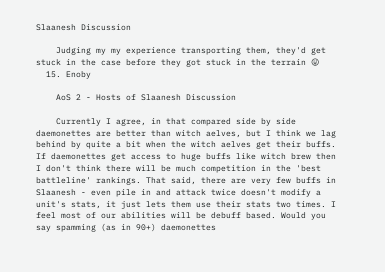Slaanesh Discussion

    Judging my my experience transporting them, they'd get stuck in the case before they got stuck in the terrain 😛
  15. Enoby

    AoS 2 - Hosts of Slaanesh Discussion

    Currently I agree, in that compared side by side daemonettes are better than witch aelves, but I think we lag behind by quite a bit when the witch aelves get their buffs. If daemonettes get access to huge buffs like witch brew then I don't think there will be much competition in the 'best battleline' rankings. That said, there are very few buffs in Slaanesh - even pile in and attack twice doesn't modify a unit's stats, it just lets them use their stats two times. I feel most of our abilities will be debuff based. Would you say spamming (as in 90+) daemonettes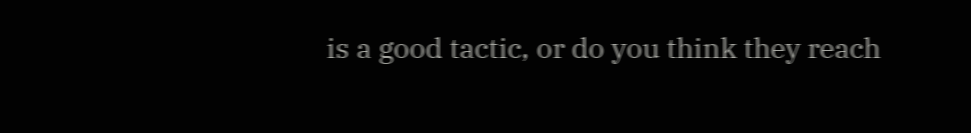is a good tactic, or do you think they reach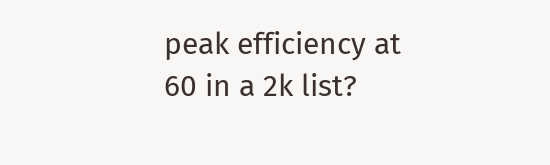peak efficiency at 60 in a 2k list?